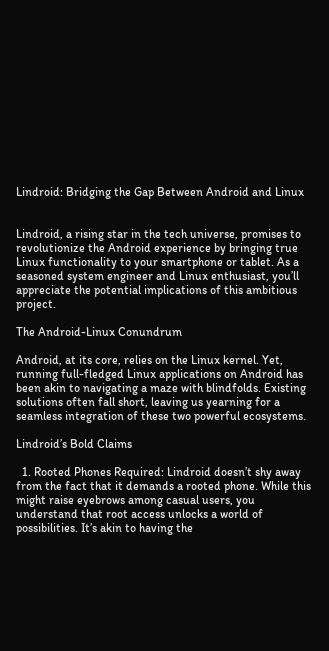Lindroid: Bridging the Gap Between Android and Linux


Lindroid, a rising star in the tech universe, promises to revolutionize the Android experience by bringing true Linux functionality to your smartphone or tablet. As a seasoned system engineer and Linux enthusiast, you’ll appreciate the potential implications of this ambitious project.

The Android-Linux Conundrum

Android, at its core, relies on the Linux kernel. Yet, running full-fledged Linux applications on Android has been akin to navigating a maze with blindfolds. Existing solutions often fall short, leaving us yearning for a seamless integration of these two powerful ecosystems.

Lindroid’s Bold Claims

  1. Rooted Phones Required: Lindroid doesn’t shy away from the fact that it demands a rooted phone. While this might raise eyebrows among casual users, you understand that root access unlocks a world of possibilities. It’s akin to having the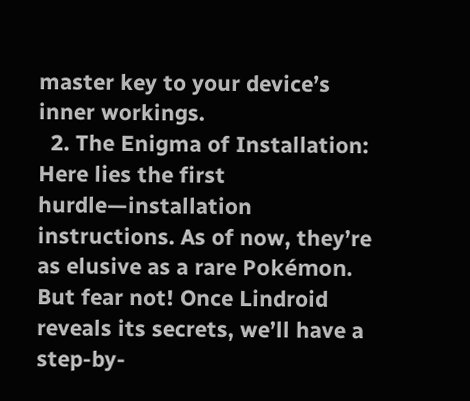master key to your device’s inner workings.
  2. The Enigma of Installation: Here lies the first hurdle—installation instructions. As of now, they’re as elusive as a rare Pokémon. But fear not! Once Lindroid reveals its secrets, we’ll have a step-by-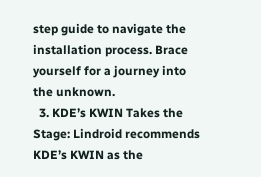step guide to navigate the installation process. Brace yourself for a journey into the unknown.
  3. KDE’s KWIN Takes the Stage: Lindroid recommends KDE’s KWIN as the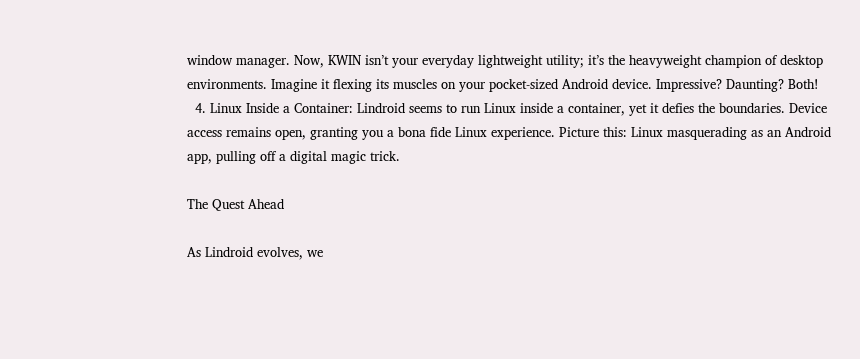window manager. Now, KWIN isn’t your everyday lightweight utility; it’s the heavyweight champion of desktop environments. Imagine it flexing its muscles on your pocket-sized Android device. Impressive? Daunting? Both!
  4. Linux Inside a Container: Lindroid seems to run Linux inside a container, yet it defies the boundaries. Device access remains open, granting you a bona fide Linux experience. Picture this: Linux masquerading as an Android app, pulling off a digital magic trick.

The Quest Ahead

As Lindroid evolves, we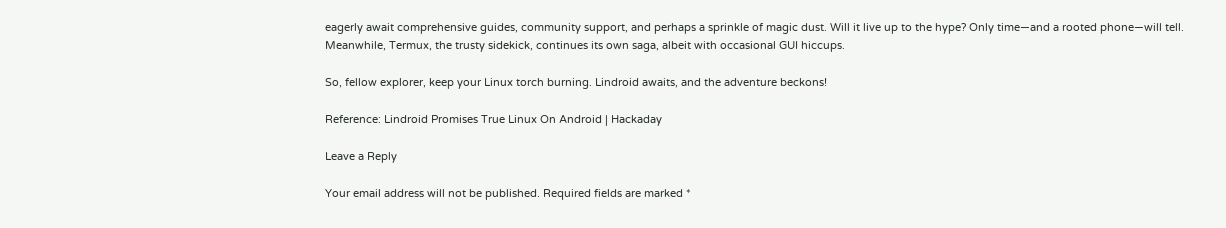eagerly await comprehensive guides, community support, and perhaps a sprinkle of magic dust. Will it live up to the hype? Only time—and a rooted phone—will tell. Meanwhile, Termux, the trusty sidekick, continues its own saga, albeit with occasional GUI hiccups.

So, fellow explorer, keep your Linux torch burning. Lindroid awaits, and the adventure beckons!

Reference: Lindroid Promises True Linux On Android | Hackaday

Leave a Reply

Your email address will not be published. Required fields are marked *